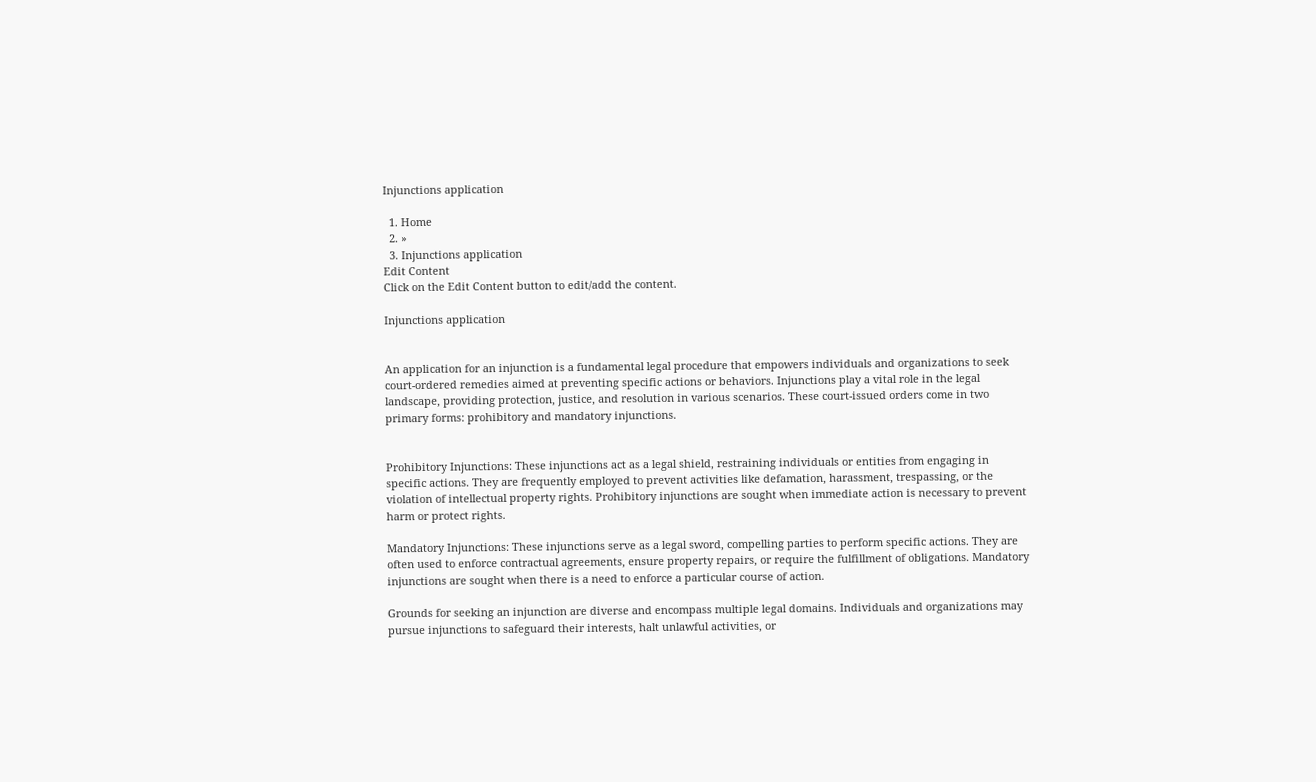Injunctions application

  1. Home
  2. »
  3. Injunctions application
Edit Content
Click on the Edit Content button to edit/add the content.

Injunctions application


An application for an injunction is a fundamental legal procedure that empowers individuals and organizations to seek court-ordered remedies aimed at preventing specific actions or behaviors. Injunctions play a vital role in the legal landscape, providing protection, justice, and resolution in various scenarios. These court-issued orders come in two primary forms: prohibitory and mandatory injunctions.


Prohibitory Injunctions: These injunctions act as a legal shield, restraining individuals or entities from engaging in specific actions. They are frequently employed to prevent activities like defamation, harassment, trespassing, or the violation of intellectual property rights. Prohibitory injunctions are sought when immediate action is necessary to prevent harm or protect rights.

Mandatory Injunctions: These injunctions serve as a legal sword, compelling parties to perform specific actions. They are often used to enforce contractual agreements, ensure property repairs, or require the fulfillment of obligations. Mandatory injunctions are sought when there is a need to enforce a particular course of action.

Grounds for seeking an injunction are diverse and encompass multiple legal domains. Individuals and organizations may pursue injunctions to safeguard their interests, halt unlawful activities, or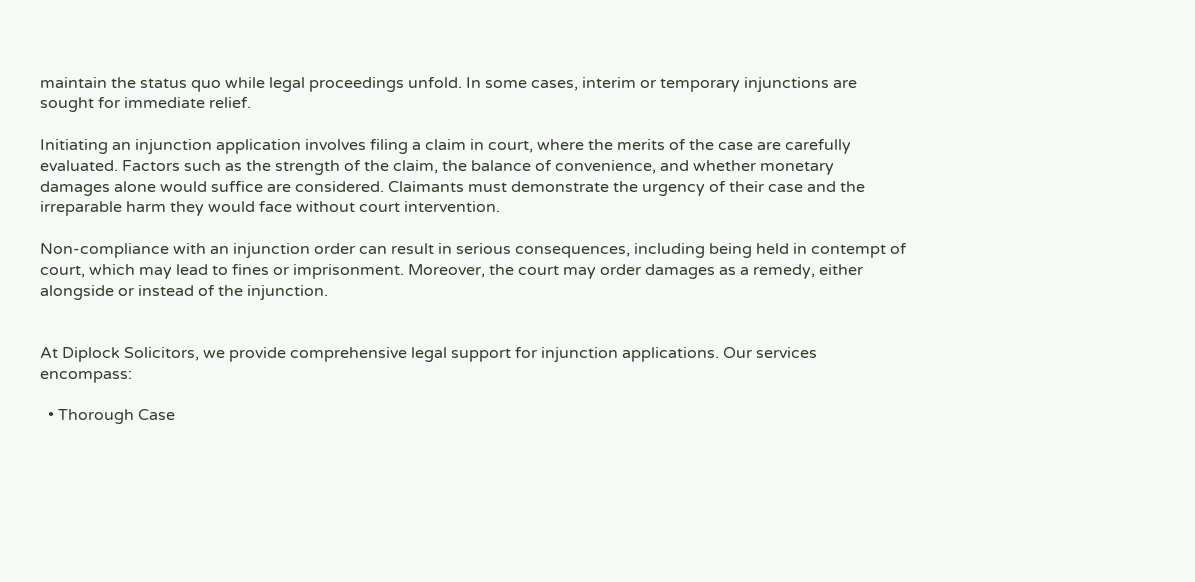maintain the status quo while legal proceedings unfold. In some cases, interim or temporary injunctions are sought for immediate relief.

Initiating an injunction application involves filing a claim in court, where the merits of the case are carefully evaluated. Factors such as the strength of the claim, the balance of convenience, and whether monetary damages alone would suffice are considered. Claimants must demonstrate the urgency of their case and the irreparable harm they would face without court intervention.

Non-compliance with an injunction order can result in serious consequences, including being held in contempt of court, which may lead to fines or imprisonment. Moreover, the court may order damages as a remedy, either alongside or instead of the injunction.


At Diplock Solicitors, we provide comprehensive legal support for injunction applications. Our services encompass:

  • Thorough Case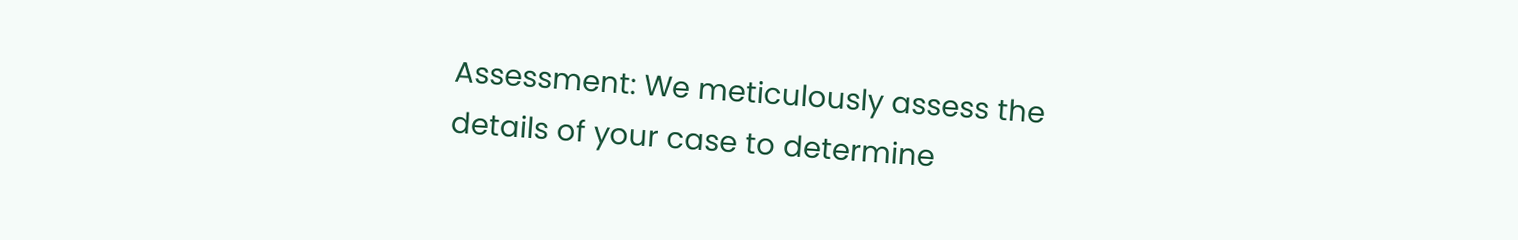Assessment: We meticulously assess the details of your case to determine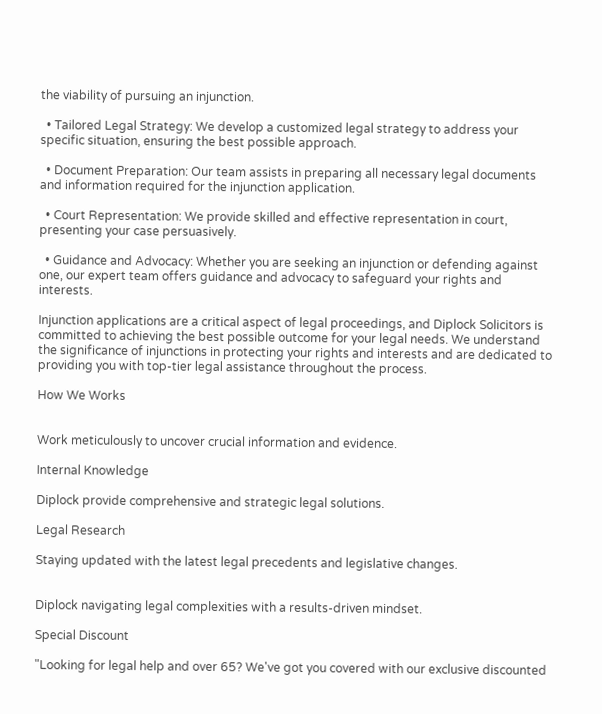the viability of pursuing an injunction.

  • Tailored Legal Strategy: We develop a customized legal strategy to address your specific situation, ensuring the best possible approach.

  • Document Preparation: Our team assists in preparing all necessary legal documents and information required for the injunction application.

  • Court Representation: We provide skilled and effective representation in court, presenting your case persuasively.

  • Guidance and Advocacy: Whether you are seeking an injunction or defending against one, our expert team offers guidance and advocacy to safeguard your rights and interests.

Injunction applications are a critical aspect of legal proceedings, and Diplock Solicitors is committed to achieving the best possible outcome for your legal needs. We understand the significance of injunctions in protecting your rights and interests and are dedicated to providing you with top-tier legal assistance throughout the process.

How We Works


Work meticulously to uncover crucial information and evidence.

Internal Knowledge

Diplock provide comprehensive and strategic legal solutions.

Legal Research

Staying updated with the latest legal precedents and legislative changes.


Diplock navigating legal complexities with a results-driven mindset.

Special Discount

"Looking for legal help and over 65? We've got you covered with our exclusive discounted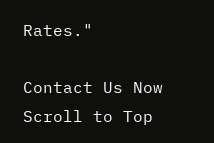Rates."

Contact Us Now
Scroll to Top